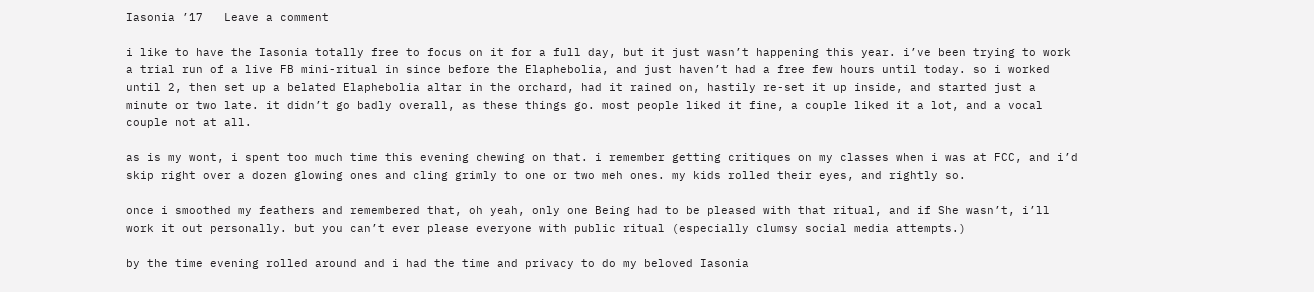Iasonia ’17   Leave a comment

i like to have the Iasonia totally free to focus on it for a full day, but it just wasn’t happening this year. i’ve been trying to work a trial run of a live FB mini-ritual in since before the Elaphebolia, and just haven’t had a free few hours until today. so i worked until 2, then set up a belated Elaphebolia altar in the orchard, had it rained on, hastily re-set it up inside, and started just a minute or two late. it didn’t go badly overall, as these things go. most people liked it fine, a couple liked it a lot, and a vocal couple not at all.

as is my wont, i spent too much time this evening chewing on that. i remember getting critiques on my classes when i was at FCC, and i’d skip right over a dozen glowing ones and cling grimly to one or two meh ones. my kids rolled their eyes, and rightly so.

once i smoothed my feathers and remembered that, oh yeah, only one Being had to be pleased with that ritual, and if She wasn’t, i’ll work it out personally. but you can’t ever please everyone with public ritual (especially clumsy social media attempts.)

by the time evening rolled around and i had the time and privacy to do my beloved Iasonia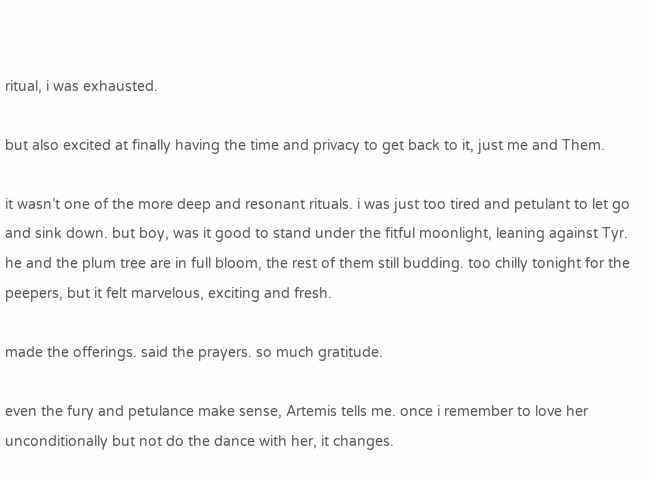ritual, i was exhausted.

but also excited at finally having the time and privacy to get back to it, just me and Them.

it wasn’t one of the more deep and resonant rituals. i was just too tired and petulant to let go and sink down. but boy, was it good to stand under the fitful moonlight, leaning against Tyr. he and the plum tree are in full bloom, the rest of them still budding. too chilly tonight for the peepers, but it felt marvelous, exciting and fresh.

made the offerings. said the prayers. so much gratitude.

even the fury and petulance make sense, Artemis tells me. once i remember to love her unconditionally but not do the dance with her, it changes.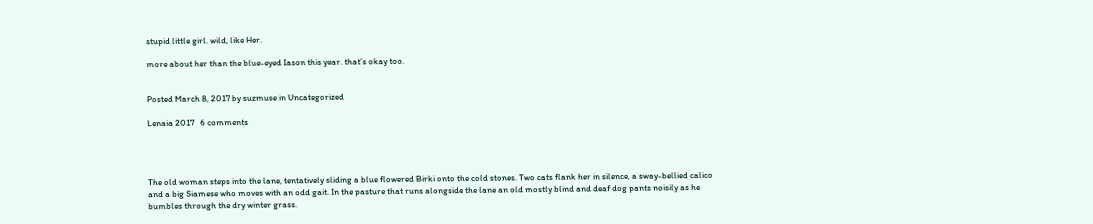stupid little girl. wild, like Her.

more about her than the blue-eyed Iason this year. that’s okay too.


Posted March 8, 2017 by suzmuse in Uncategorized

Lenaia 2017   6 comments




The old woman steps into the lane, tentatively sliding a blue flowered Birki onto the cold stones. Two cats flank her in silence, a sway-bellied calico and a big Siamese who moves with an odd gait. In the pasture that runs alongside the lane an old mostly blind and deaf dog pants noisily as he bumbles through the dry winter grass.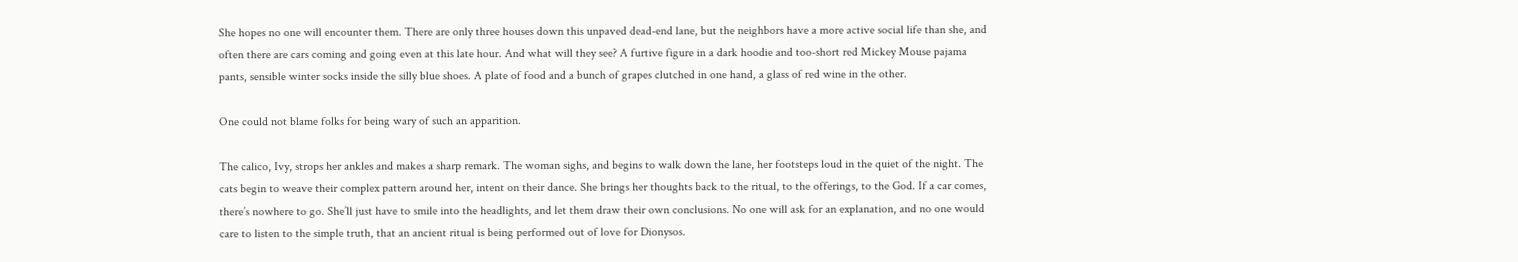She hopes no one will encounter them. There are only three houses down this unpaved dead-end lane, but the neighbors have a more active social life than she, and often there are cars coming and going even at this late hour. And what will they see? A furtive figure in a dark hoodie and too-short red Mickey Mouse pajama pants, sensible winter socks inside the silly blue shoes. A plate of food and a bunch of grapes clutched in one hand, a glass of red wine in the other.

One could not blame folks for being wary of such an apparition.

The calico, Ivy, strops her ankles and makes a sharp remark. The woman sighs, and begins to walk down the lane, her footsteps loud in the quiet of the night. The cats begin to weave their complex pattern around her, intent on their dance. She brings her thoughts back to the ritual, to the offerings, to the God. If a car comes, there’s nowhere to go. She’ll just have to smile into the headlights, and let them draw their own conclusions. No one will ask for an explanation, and no one would care to listen to the simple truth, that an ancient ritual is being performed out of love for Dionysos.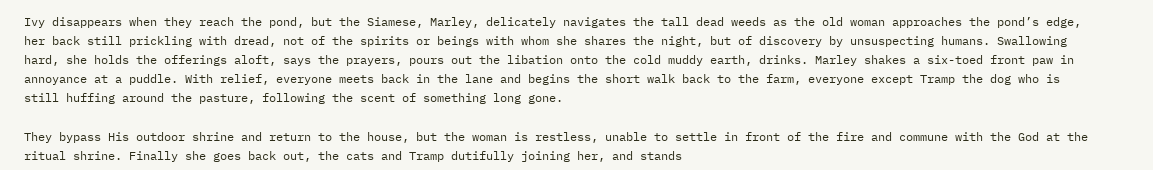Ivy disappears when they reach the pond, but the Siamese, Marley, delicately navigates the tall dead weeds as the old woman approaches the pond’s edge, her back still prickling with dread, not of the spirits or beings with whom she shares the night, but of discovery by unsuspecting humans. Swallowing hard, she holds the offerings aloft, says the prayers, pours out the libation onto the cold muddy earth, drinks. Marley shakes a six-toed front paw in annoyance at a puddle. With relief, everyone meets back in the lane and begins the short walk back to the farm, everyone except Tramp the dog who is still huffing around the pasture, following the scent of something long gone.

They bypass His outdoor shrine and return to the house, but the woman is restless, unable to settle in front of the fire and commune with the God at the ritual shrine. Finally she goes back out, the cats and Tramp dutifully joining her, and stands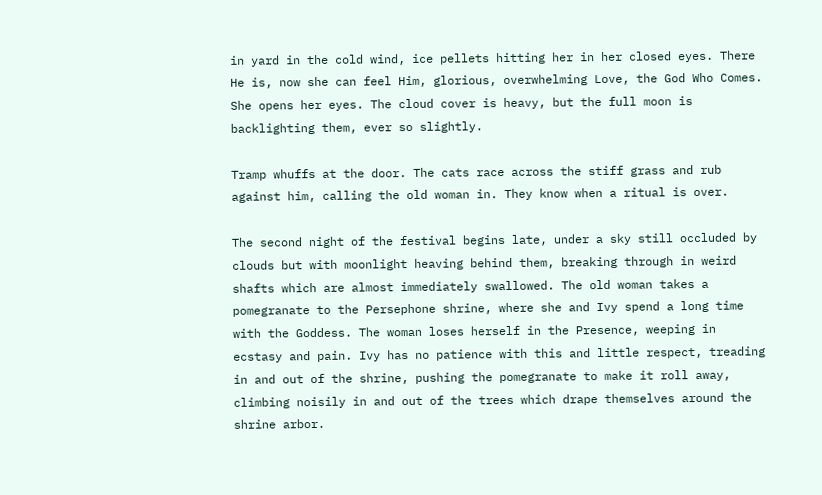in yard in the cold wind, ice pellets hitting her in her closed eyes. There He is, now she can feel Him, glorious, overwhelming Love, the God Who Comes. She opens her eyes. The cloud cover is heavy, but the full moon is backlighting them, ever so slightly.

Tramp whuffs at the door. The cats race across the stiff grass and rub against him, calling the old woman in. They know when a ritual is over.

The second night of the festival begins late, under a sky still occluded by clouds but with moonlight heaving behind them, breaking through in weird shafts which are almost immediately swallowed. The old woman takes a pomegranate to the Persephone shrine, where she and Ivy spend a long time with the Goddess. The woman loses herself in the Presence, weeping in ecstasy and pain. Ivy has no patience with this and little respect, treading in and out of the shrine, pushing the pomegranate to make it roll away, climbing noisily in and out of the trees which drape themselves around the shrine arbor.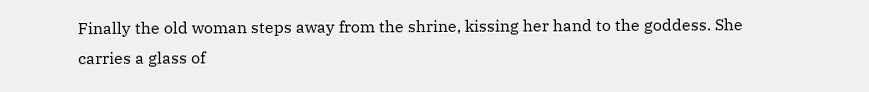Finally the old woman steps away from the shrine, kissing her hand to the goddess. She carries a glass of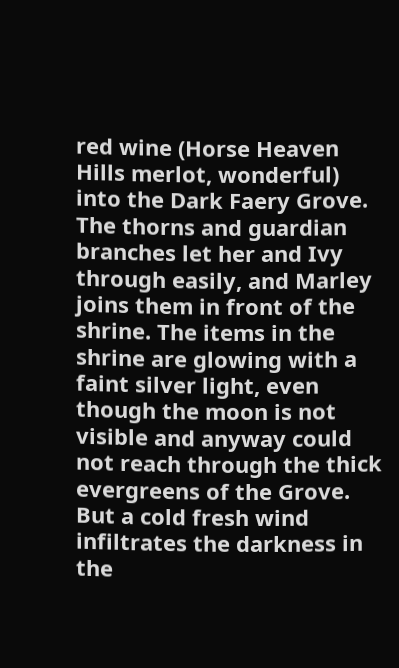red wine (Horse Heaven Hills merlot, wonderful) into the Dark Faery Grove. The thorns and guardian branches let her and Ivy through easily, and Marley joins them in front of the shrine. The items in the shrine are glowing with a faint silver light, even though the moon is not visible and anyway could not reach through the thick evergreens of the Grove. But a cold fresh wind infiltrates the darkness in the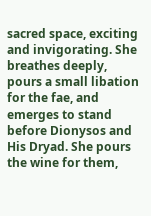sacred space, exciting and invigorating. She breathes deeply, pours a small libation for the fae, and emerges to stand before Dionysos and His Dryad. She pours the wine for them,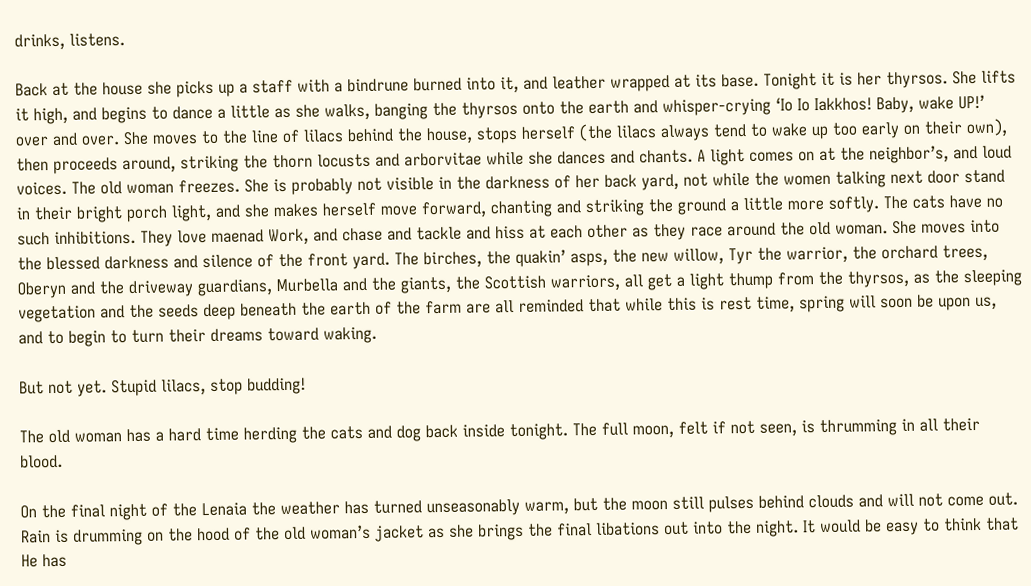drinks, listens.

Back at the house she picks up a staff with a bindrune burned into it, and leather wrapped at its base. Tonight it is her thyrsos. She lifts it high, and begins to dance a little as she walks, banging the thyrsos onto the earth and whisper-crying ‘Io Io Iakkhos! Baby, wake UP!’ over and over. She moves to the line of lilacs behind the house, stops herself (the lilacs always tend to wake up too early on their own), then proceeds around, striking the thorn locusts and arborvitae while she dances and chants. A light comes on at the neighbor’s, and loud voices. The old woman freezes. She is probably not visible in the darkness of her back yard, not while the women talking next door stand in their bright porch light, and she makes herself move forward, chanting and striking the ground a little more softly. The cats have no such inhibitions. They love maenad Work, and chase and tackle and hiss at each other as they race around the old woman. She moves into the blessed darkness and silence of the front yard. The birches, the quakin’ asps, the new willow, Tyr the warrior, the orchard trees, Oberyn and the driveway guardians, Murbella and the giants, the Scottish warriors, all get a light thump from the thyrsos, as the sleeping vegetation and the seeds deep beneath the earth of the farm are all reminded that while this is rest time, spring will soon be upon us, and to begin to turn their dreams toward waking.

But not yet. Stupid lilacs, stop budding!

The old woman has a hard time herding the cats and dog back inside tonight. The full moon, felt if not seen, is thrumming in all their blood.

On the final night of the Lenaia the weather has turned unseasonably warm, but the moon still pulses behind clouds and will not come out. Rain is drumming on the hood of the old woman’s jacket as she brings the final libations out into the night. It would be easy to think that He has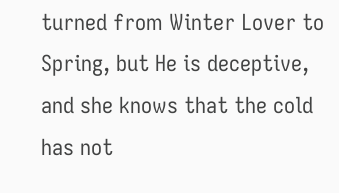turned from Winter Lover to Spring, but He is deceptive, and she knows that the cold has not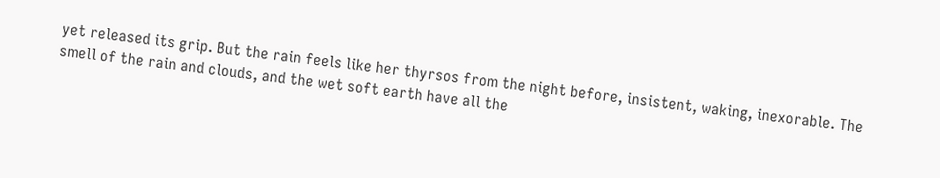yet released its grip. But the rain feels like her thyrsos from the night before, insistent, waking, inexorable. The smell of the rain and clouds, and the wet soft earth have all the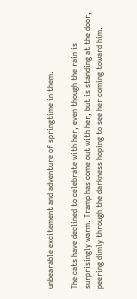unbearable excitement and adventure of springtime in them.

The cats have declined to celebrate with her, even though the rain is surprisingly warm. Tramp has come out with her, but is standing at the door, peering dimly through the darkness hoping to see her coming toward him.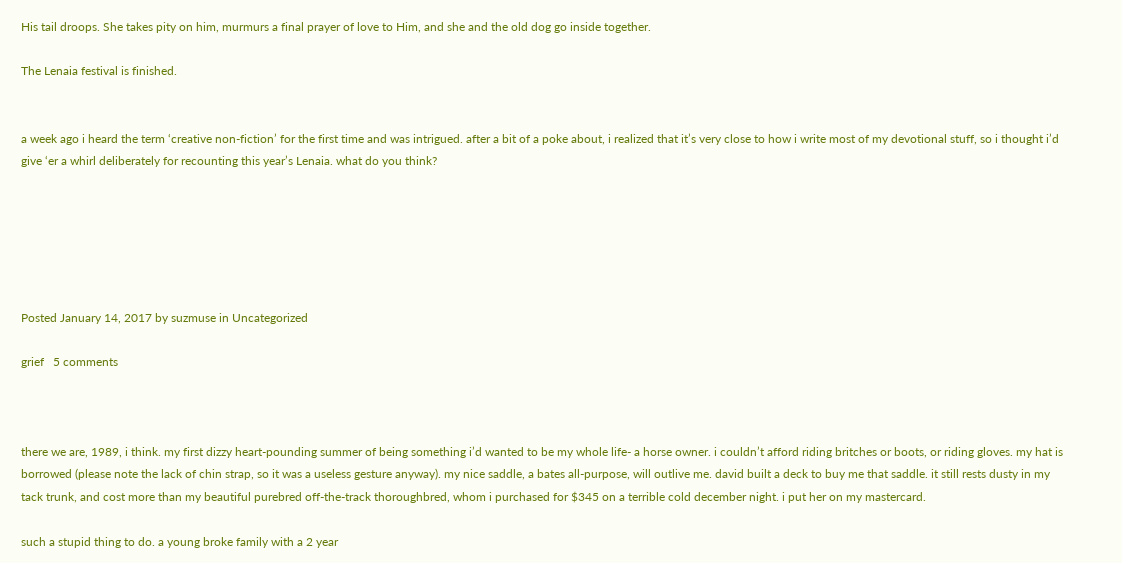His tail droops. She takes pity on him, murmurs a final prayer of love to Him, and she and the old dog go inside together.

The Lenaia festival is finished.


a week ago i heard the term ‘creative non-fiction’ for the first time and was intrigued. after a bit of a poke about, i realized that it’s very close to how i write most of my devotional stuff, so i thought i’d give ‘er a whirl deliberately for recounting this year’s Lenaia. what do you think?






Posted January 14, 2017 by suzmuse in Uncategorized

grief   5 comments



there we are, 1989, i think. my first dizzy heart-pounding summer of being something i’d wanted to be my whole life- a horse owner. i couldn’t afford riding britches or boots, or riding gloves. my hat is borrowed (please note the lack of chin strap, so it was a useless gesture anyway). my nice saddle, a bates all-purpose, will outlive me. david built a deck to buy me that saddle. it still rests dusty in my tack trunk, and cost more than my beautiful purebred off-the-track thoroughbred, whom i purchased for $345 on a terrible cold december night. i put her on my mastercard.

such a stupid thing to do. a young broke family with a 2 year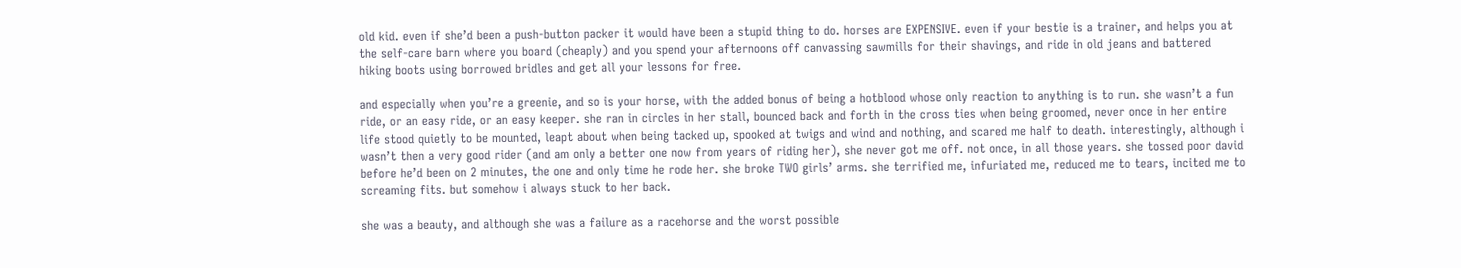old kid. even if she’d been a push-button packer it would have been a stupid thing to do. horses are EXPENSIVE. even if your bestie is a trainer, and helps you at the self-care barn where you board (cheaply) and you spend your afternoons off canvassing sawmills for their shavings, and ride in old jeans and battered hiking boots using borrowed bridles and get all your lessons for free.

and especially when you’re a greenie, and so is your horse, with the added bonus of being a hotblood whose only reaction to anything is to run. she wasn’t a fun ride, or an easy ride, or an easy keeper. she ran in circles in her stall, bounced back and forth in the cross ties when being groomed, never once in her entire life stood quietly to be mounted, leapt about when being tacked up, spooked at twigs and wind and nothing, and scared me half to death. interestingly, although i wasn’t then a very good rider (and am only a better one now from years of riding her), she never got me off. not once, in all those years. she tossed poor david before he’d been on 2 minutes, the one and only time he rode her. she broke TWO girls’ arms. she terrified me, infuriated me, reduced me to tears, incited me to screaming fits. but somehow i always stuck to her back.

she was a beauty, and although she was a failure as a racehorse and the worst possible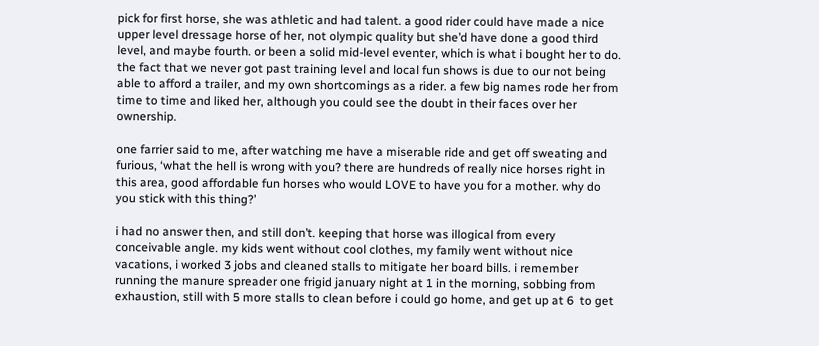pick for first horse, she was athletic and had talent. a good rider could have made a nice upper level dressage horse of her, not olympic quality but she’d have done a good third level, and maybe fourth. or been a solid mid-level eventer, which is what i bought her to do. the fact that we never got past training level and local fun shows is due to our not being able to afford a trailer, and my own shortcomings as a rider. a few big names rode her from time to time and liked her, although you could see the doubt in their faces over her ownership.

one farrier said to me, after watching me have a miserable ride and get off sweating and furious, ‘what the hell is wrong with you? there are hundreds of really nice horses right in this area, good affordable fun horses who would LOVE to have you for a mother. why do you stick with this thing?’

i had no answer then, and still don’t. keeping that horse was illogical from every conceivable angle. my kids went without cool clothes, my family went without nice vacations, i worked 3 jobs and cleaned stalls to mitigate her board bills. i remember running the manure spreader one frigid january night at 1 in the morning, sobbing from exhaustion, still with 5 more stalls to clean before i could go home, and get up at 6  to get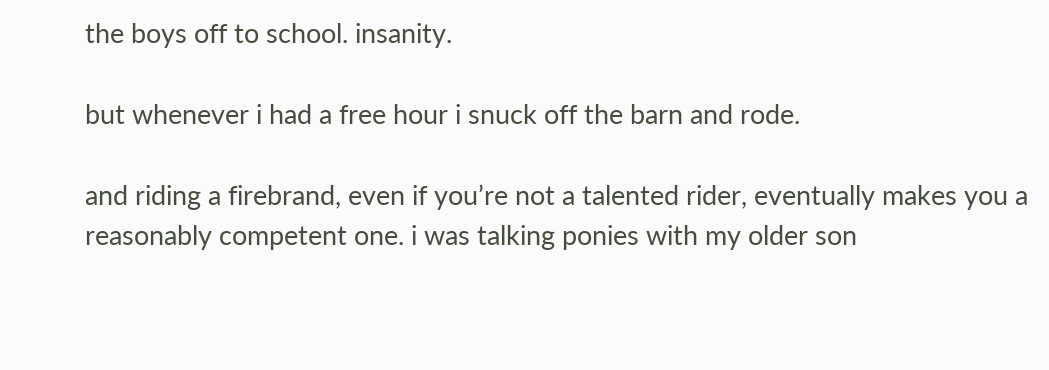the boys off to school. insanity.

but whenever i had a free hour i snuck off the barn and rode.

and riding a firebrand, even if you’re not a talented rider, eventually makes you a reasonably competent one. i was talking ponies with my older son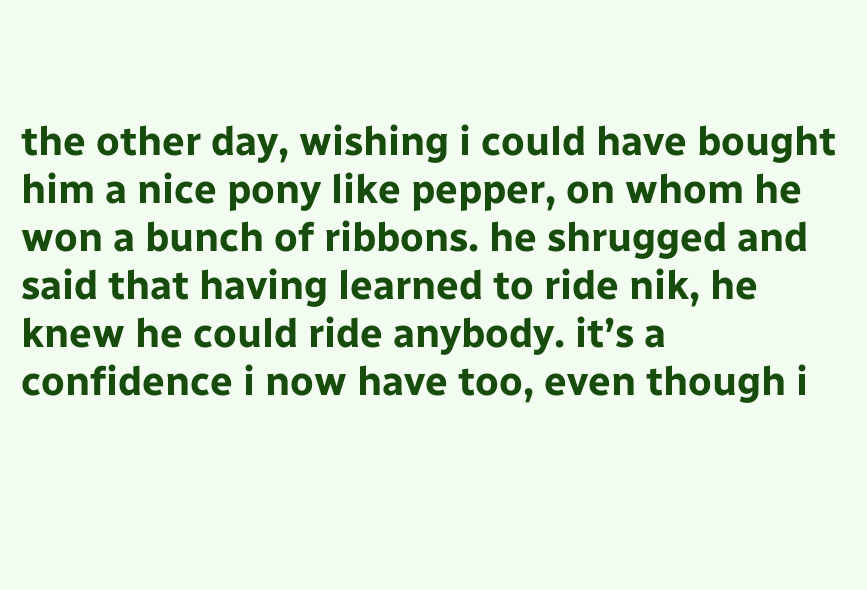the other day, wishing i could have bought him a nice pony like pepper, on whom he won a bunch of ribbons. he shrugged and said that having learned to ride nik, he knew he could ride anybody. it’s a confidence i now have too, even though i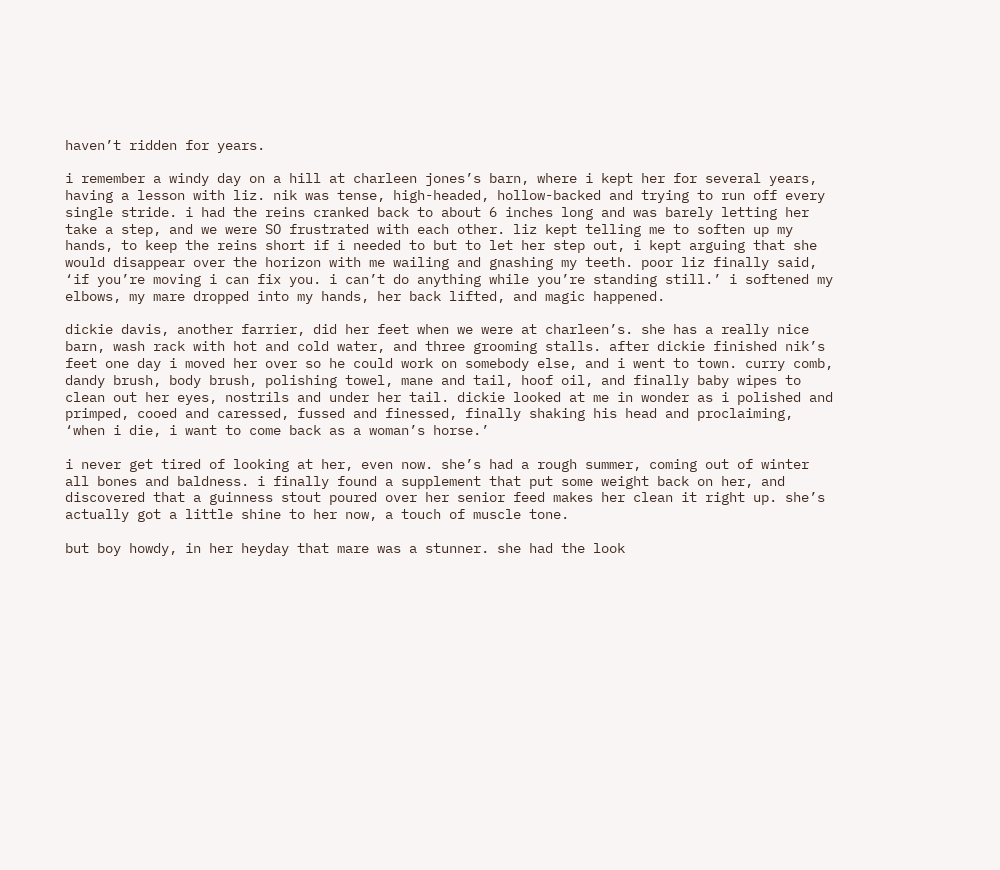haven’t ridden for years.

i remember a windy day on a hill at charleen jones’s barn, where i kept her for several years, having a lesson with liz. nik was tense, high-headed, hollow-backed and trying to run off every single stride. i had the reins cranked back to about 6 inches long and was barely letting her take a step, and we were SO frustrated with each other. liz kept telling me to soften up my hands, to keep the reins short if i needed to but to let her step out, i kept arguing that she would disappear over the horizon with me wailing and gnashing my teeth. poor liz finally said, ‘if you’re moving i can fix you. i can’t do anything while you’re standing still.’ i softened my elbows, my mare dropped into my hands, her back lifted, and magic happened.

dickie davis, another farrier, did her feet when we were at charleen’s. she has a really nice barn, wash rack with hot and cold water, and three grooming stalls. after dickie finished nik’s feet one day i moved her over so he could work on somebody else, and i went to town. curry comb, dandy brush, body brush, polishing towel, mane and tail, hoof oil, and finally baby wipes to clean out her eyes, nostrils and under her tail. dickie looked at me in wonder as i polished and primped, cooed and caressed, fussed and finessed, finally shaking his head and proclaiming, ‘when i die, i want to come back as a woman’s horse.’

i never get tired of looking at her, even now. she’s had a rough summer, coming out of winter all bones and baldness. i finally found a supplement that put some weight back on her, and discovered that a guinness stout poured over her senior feed makes her clean it right up. she’s actually got a little shine to her now, a touch of muscle tone.

but boy howdy, in her heyday that mare was a stunner. she had the look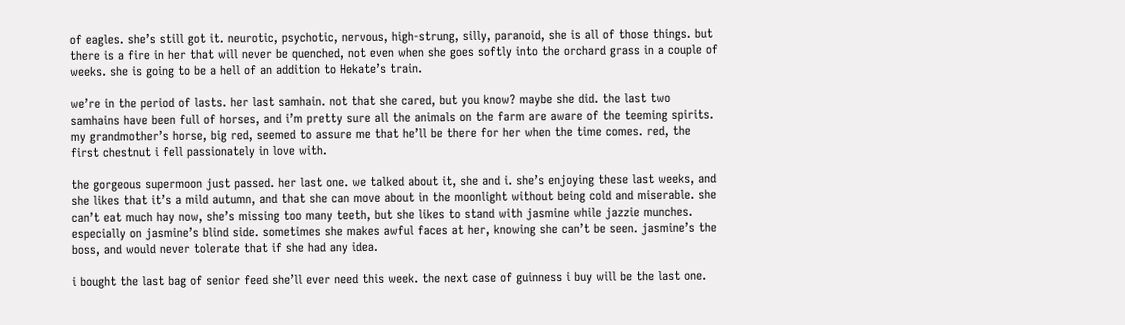of eagles. she’s still got it. neurotic, psychotic, nervous, high-strung, silly, paranoid, she is all of those things. but there is a fire in her that will never be quenched, not even when she goes softly into the orchard grass in a couple of weeks. she is going to be a hell of an addition to Hekate’s train.

we’re in the period of lasts. her last samhain. not that she cared, but you know? maybe she did. the last two samhains have been full of horses, and i’m pretty sure all the animals on the farm are aware of the teeming spirits. my grandmother’s horse, big red, seemed to assure me that he’ll be there for her when the time comes. red, the first chestnut i fell passionately in love with.

the gorgeous supermoon just passed. her last one. we talked about it, she and i. she’s enjoying these last weeks, and she likes that it’s a mild autumn, and that she can move about in the moonlight without being cold and miserable. she can’t eat much hay now, she’s missing too many teeth, but she likes to stand with jasmine while jazzie munches. especially on jasmine’s blind side. sometimes she makes awful faces at her, knowing she can’t be seen. jasmine’s the boss, and would never tolerate that if she had any idea.

i bought the last bag of senior feed she’ll ever need this week. the next case of guinness i buy will be the last one.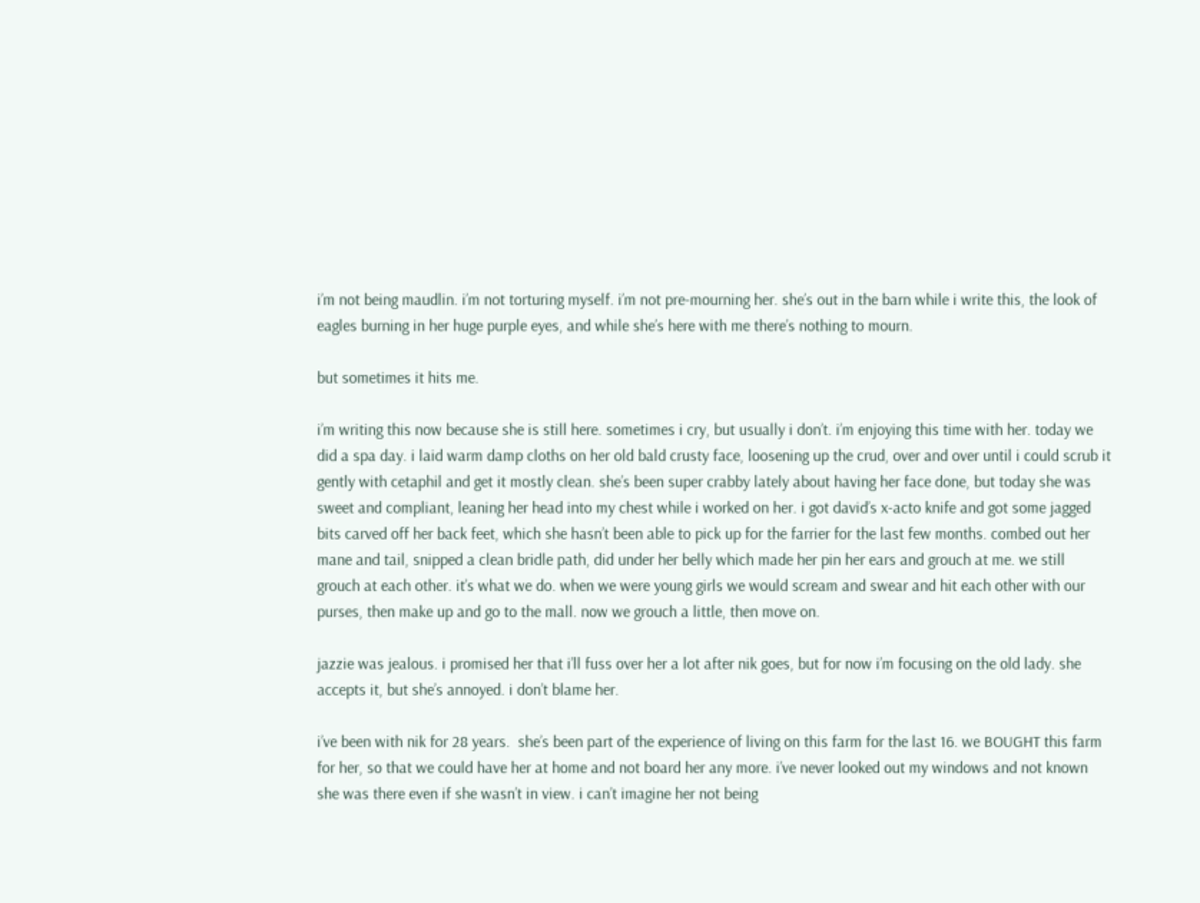i’m not being maudlin. i’m not torturing myself. i’m not pre-mourning her. she’s out in the barn while i write this, the look of eagles burning in her huge purple eyes, and while she’s here with me there’s nothing to mourn.

but sometimes it hits me.

i’m writing this now because she is still here. sometimes i cry, but usually i don’t. i’m enjoying this time with her. today we did a spa day. i laid warm damp cloths on her old bald crusty face, loosening up the crud, over and over until i could scrub it gently with cetaphil and get it mostly clean. she’s been super crabby lately about having her face done, but today she was sweet and compliant, leaning her head into my chest while i worked on her. i got david’s x-acto knife and got some jagged bits carved off her back feet, which she hasn’t been able to pick up for the farrier for the last few months. combed out her mane and tail, snipped a clean bridle path, did under her belly which made her pin her ears and grouch at me. we still grouch at each other. it’s what we do. when we were young girls we would scream and swear and hit each other with our purses, then make up and go to the mall. now we grouch a little, then move on.

jazzie was jealous. i promised her that i’ll fuss over her a lot after nik goes, but for now i’m focusing on the old lady. she accepts it, but she’s annoyed. i don’t blame her.

i’ve been with nik for 28 years.  she’s been part of the experience of living on this farm for the last 16. we BOUGHT this farm for her, so that we could have her at home and not board her any more. i’ve never looked out my windows and not known she was there even if she wasn’t in view. i can’t imagine her not being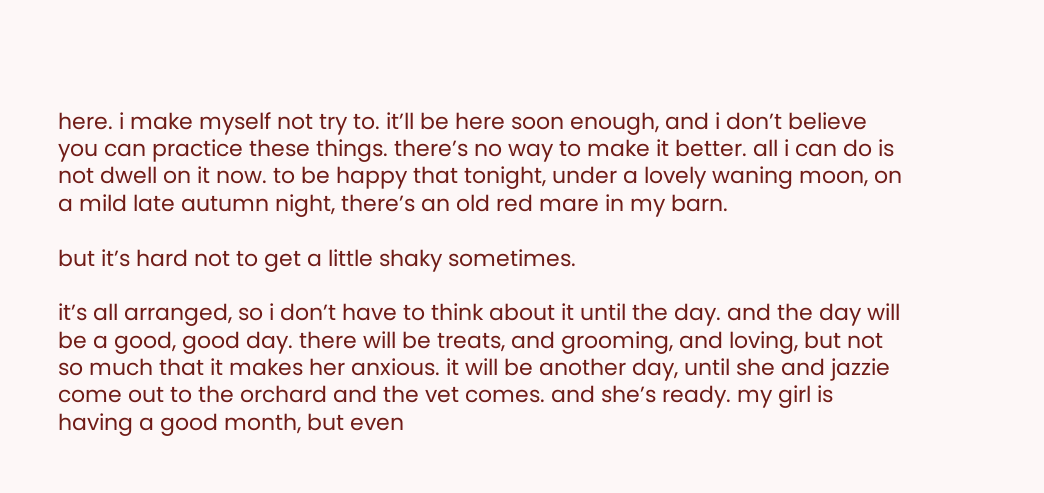here. i make myself not try to. it’ll be here soon enough, and i don’t believe you can practice these things. there’s no way to make it better. all i can do is not dwell on it now. to be happy that tonight, under a lovely waning moon, on a mild late autumn night, there’s an old red mare in my barn.

but it’s hard not to get a little shaky sometimes.

it’s all arranged, so i don’t have to think about it until the day. and the day will be a good, good day. there will be treats, and grooming, and loving, but not so much that it makes her anxious. it will be another day, until she and jazzie come out to the orchard and the vet comes. and she’s ready. my girl is having a good month, but even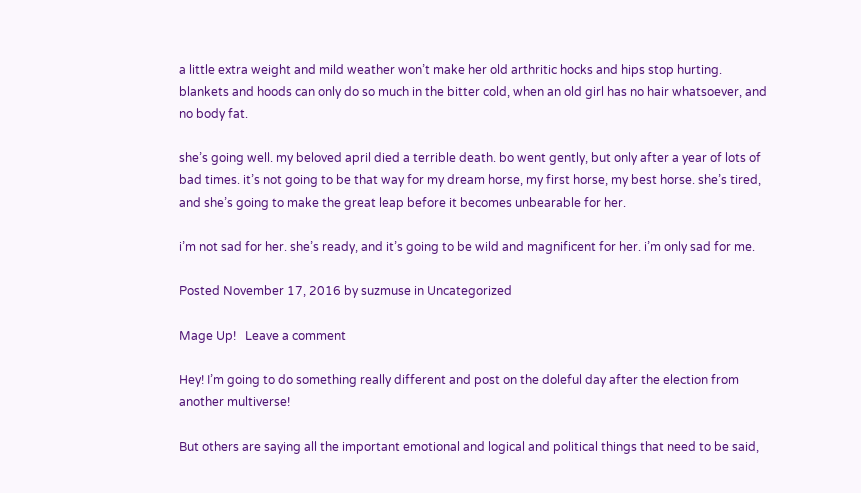a little extra weight and mild weather won’t make her old arthritic hocks and hips stop hurting. blankets and hoods can only do so much in the bitter cold, when an old girl has no hair whatsoever, and no body fat.

she’s going well. my beloved april died a terrible death. bo went gently, but only after a year of lots of bad times. it’s not going to be that way for my dream horse, my first horse, my best horse. she’s tired, and she’s going to make the great leap before it becomes unbearable for her.

i’m not sad for her. she’s ready, and it’s going to be wild and magnificent for her. i’m only sad for me.

Posted November 17, 2016 by suzmuse in Uncategorized

Mage Up!   Leave a comment

Hey! I’m going to do something really different and post on the doleful day after the election from another multiverse!

But others are saying all the important emotional and logical and political things that need to be said,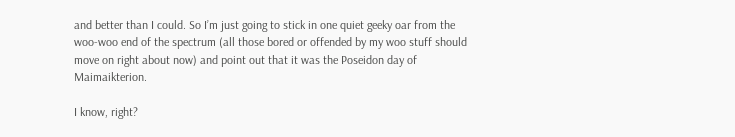and better than I could. So I’m just going to stick in one quiet geeky oar from the woo-woo end of the spectrum (all those bored or offended by my woo stuff should move on right about now) and point out that it was the Poseidon day of Maimaikterion.

I know, right?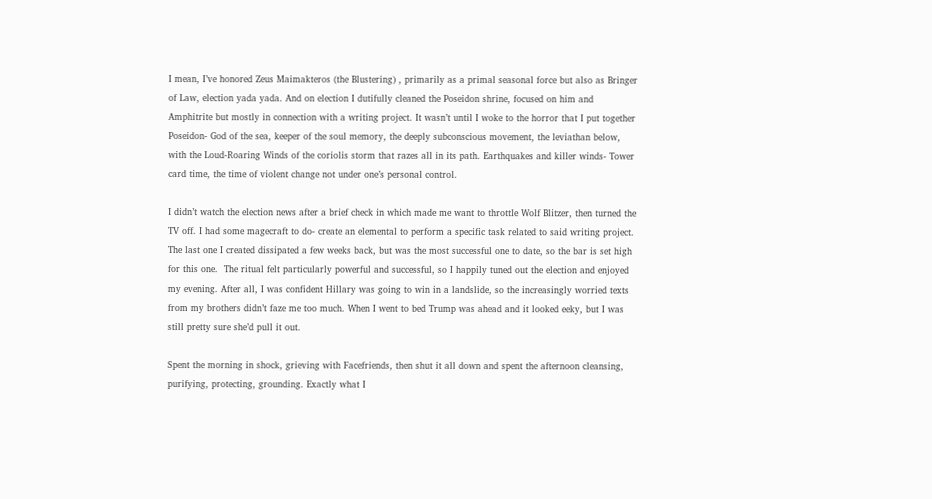I mean, I’ve honored Zeus Maimakteros (the Blustering) , primarily as a primal seasonal force but also as Bringer of Law, election yada yada. And on election I dutifully cleaned the Poseidon shrine, focused on him and Amphitrite but mostly in connection with a writing project. It wasn’t until I woke to the horror that I put together Poseidon- God of the sea, keeper of the soul memory, the deeply subconscious movement, the leviathan below, with the Loud-Roaring Winds of the coriolis storm that razes all in its path. Earthquakes and killer winds- Tower card time, the time of violent change not under one’s personal control.

I didn’t watch the election news after a brief check in which made me want to throttle Wolf Blitzer, then turned the TV off. I had some magecraft to do- create an elemental to perform a specific task related to said writing project. The last one I created dissipated a few weeks back, but was the most successful one to date, so the bar is set high for this one.  The ritual felt particularly powerful and successful, so I happily tuned out the election and enjoyed my evening. After all, I was confident Hillary was going to win in a landslide, so the increasingly worried texts from my brothers didn’t faze me too much. When I went to bed Trump was ahead and it looked eeky, but I was still pretty sure she’d pull it out.

Spent the morning in shock, grieving with Facefriends, then shut it all down and spent the afternoon cleansing, purifying, protecting, grounding. Exactly what I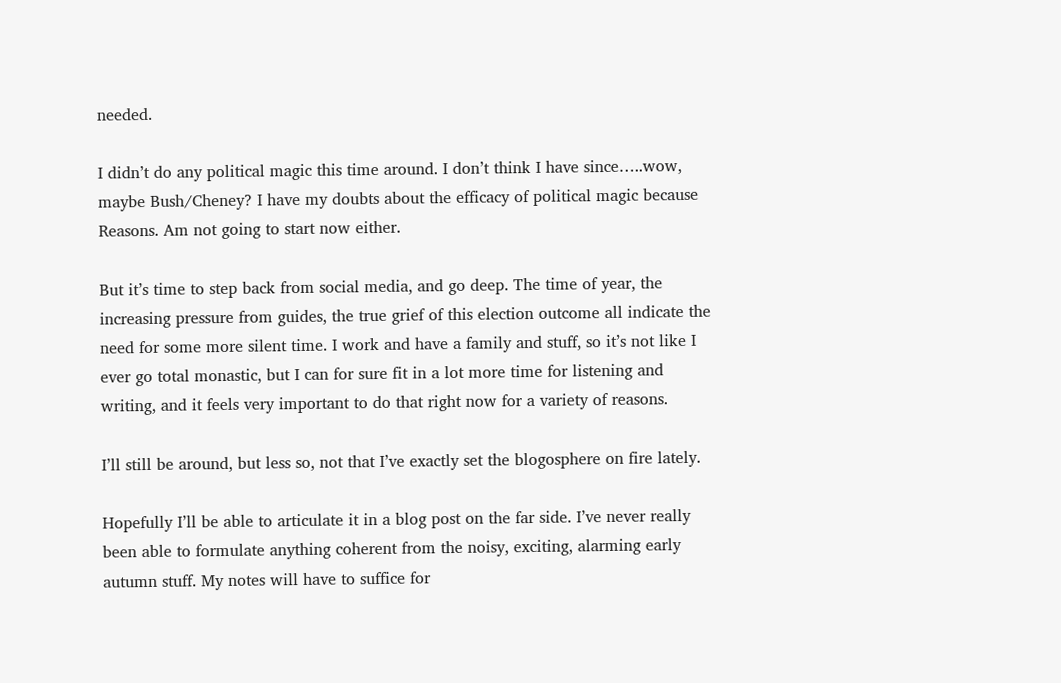needed.

I didn’t do any political magic this time around. I don’t think I have since…..wow, maybe Bush/Cheney? I have my doubts about the efficacy of political magic because Reasons. Am not going to start now either.

But it’s time to step back from social media, and go deep. The time of year, the increasing pressure from guides, the true grief of this election outcome all indicate the need for some more silent time. I work and have a family and stuff, so it’s not like I ever go total monastic, but I can for sure fit in a lot more time for listening and writing, and it feels very important to do that right now for a variety of reasons.

I’ll still be around, but less so, not that I’ve exactly set the blogosphere on fire lately.

Hopefully I’ll be able to articulate it in a blog post on the far side. I’ve never really been able to formulate anything coherent from the noisy, exciting, alarming early autumn stuff. My notes will have to suffice for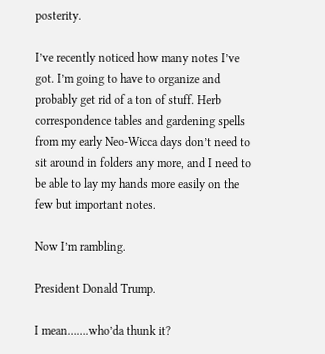posterity.

I’ve recently noticed how many notes I’ve got. I’m going to have to organize and probably get rid of a ton of stuff. Herb correspondence tables and gardening spells from my early Neo-Wicca days don’t need to sit around in folders any more, and I need to be able to lay my hands more easily on the few but important notes.

Now I’m rambling.

President Donald Trump.

I mean…….who’da thunk it?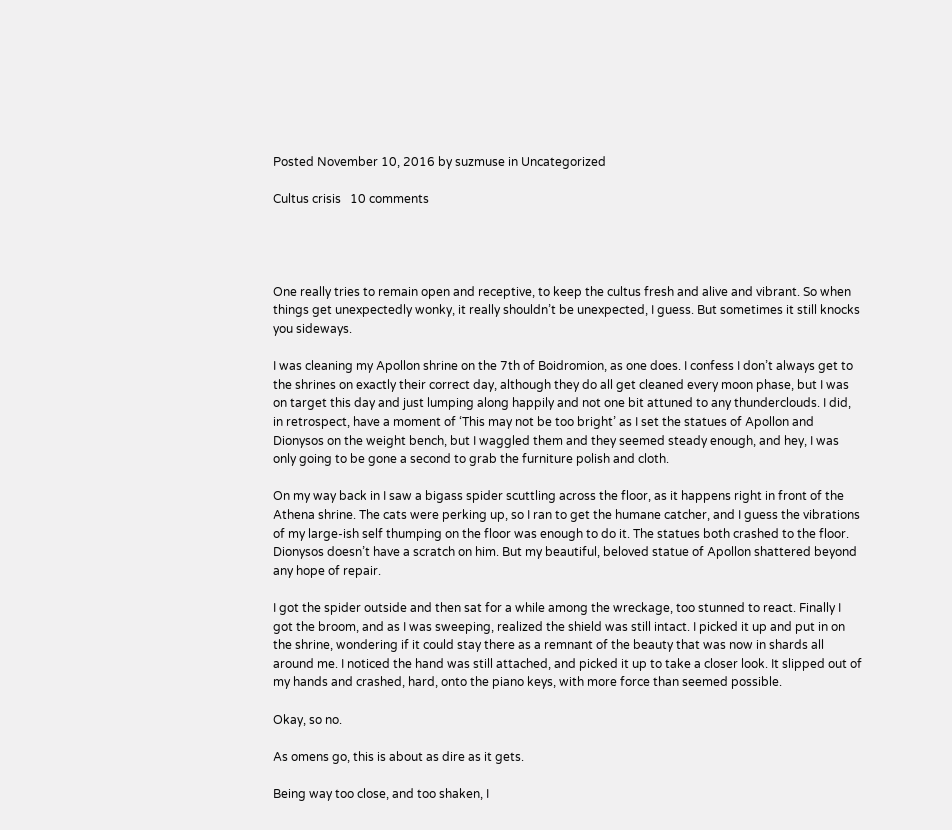Posted November 10, 2016 by suzmuse in Uncategorized

Cultus crisis   10 comments




One really tries to remain open and receptive, to keep the cultus fresh and alive and vibrant. So when things get unexpectedly wonky, it really shouldn’t be unexpected, I guess. But sometimes it still knocks you sideways.

I was cleaning my Apollon shrine on the 7th of Boidromion, as one does. I confess I don’t always get to the shrines on exactly their correct day, although they do all get cleaned every moon phase, but I was on target this day and just lumping along happily and not one bit attuned to any thunderclouds. I did, in retrospect, have a moment of ‘This may not be too bright’ as I set the statues of Apollon and Dionysos on the weight bench, but I waggled them and they seemed steady enough, and hey, I was only going to be gone a second to grab the furniture polish and cloth.

On my way back in I saw a bigass spider scuttling across the floor, as it happens right in front of the Athena shrine. The cats were perking up, so I ran to get the humane catcher, and I guess the vibrations of my large-ish self thumping on the floor was enough to do it. The statues both crashed to the floor. Dionysos doesn’t have a scratch on him. But my beautiful, beloved statue of Apollon shattered beyond any hope of repair.

I got the spider outside and then sat for a while among the wreckage, too stunned to react. Finally I got the broom, and as I was sweeping, realized the shield was still intact. I picked it up and put in on the shrine, wondering if it could stay there as a remnant of the beauty that was now in shards all around me. I noticed the hand was still attached, and picked it up to take a closer look. It slipped out of my hands and crashed, hard, onto the piano keys, with more force than seemed possible.

Okay, so no.

As omens go, this is about as dire as it gets.

Being way too close, and too shaken, I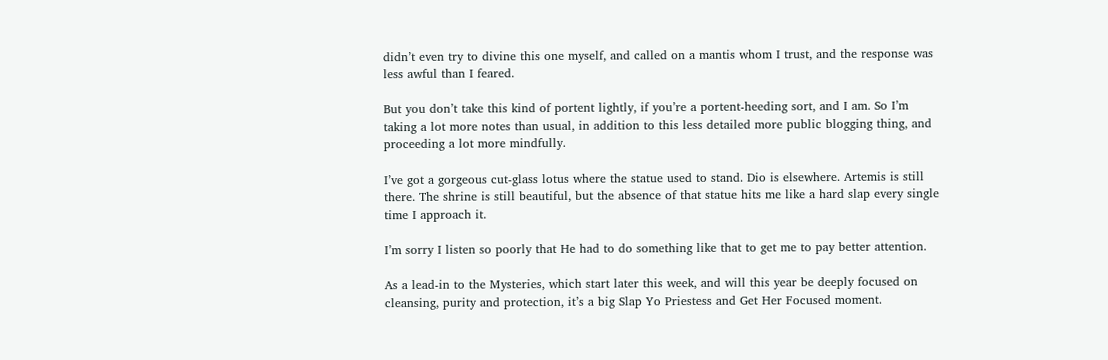didn’t even try to divine this one myself, and called on a mantis whom I trust, and the response was less awful than I feared.

But you don’t take this kind of portent lightly, if you’re a portent-heeding sort, and I am. So I’m taking a lot more notes than usual, in addition to this less detailed more public blogging thing, and proceeding a lot more mindfully.

I’ve got a gorgeous cut-glass lotus where the statue used to stand. Dio is elsewhere. Artemis is still there. The shrine is still beautiful, but the absence of that statue hits me like a hard slap every single time I approach it.

I’m sorry I listen so poorly that He had to do something like that to get me to pay better attention.

As a lead-in to the Mysteries, which start later this week, and will this year be deeply focused on cleansing, purity and protection, it’s a big Slap Yo Priestess and Get Her Focused moment.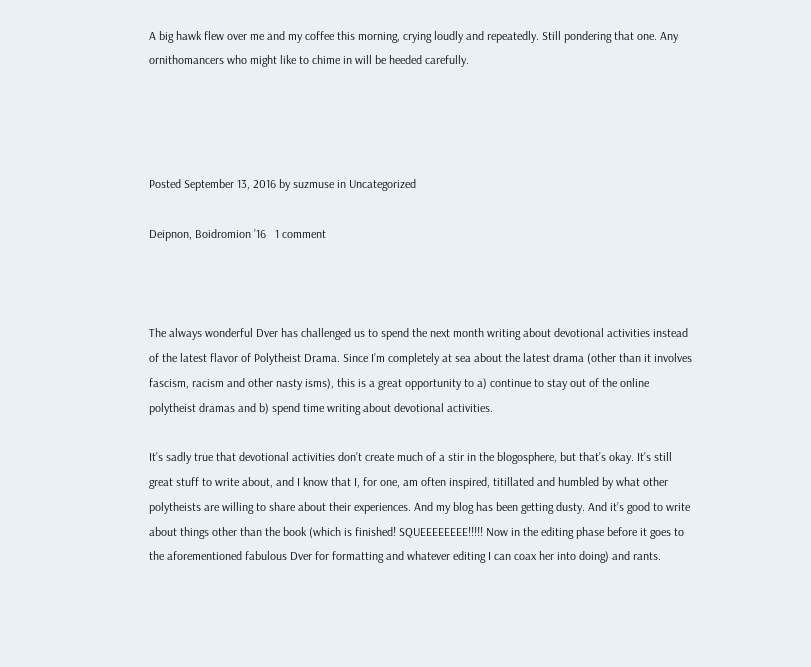A big hawk flew over me and my coffee this morning, crying loudly and repeatedly. Still pondering that one. Any ornithomancers who might like to chime in will be heeded carefully.




Posted September 13, 2016 by suzmuse in Uncategorized

Deipnon, Boidromion ’16   1 comment



The always wonderful Dver has challenged us to spend the next month writing about devotional activities instead of the latest flavor of Polytheist Drama. Since I’m completely at sea about the latest drama (other than it involves fascism, racism and other nasty isms), this is a great opportunity to a) continue to stay out of the online polytheist dramas and b) spend time writing about devotional activities.

It’s sadly true that devotional activities don’t create much of a stir in the blogosphere, but that’s okay. It’s still great stuff to write about, and I know that I, for one, am often inspired, titillated and humbled by what other polytheists are willing to share about their experiences. And my blog has been getting dusty. And it’s good to write about things other than the book (which is finished! SQUEEEEEEEE!!!!! Now in the editing phase before it goes to the aforementioned fabulous Dver for formatting and whatever editing I can coax her into doing) and rants.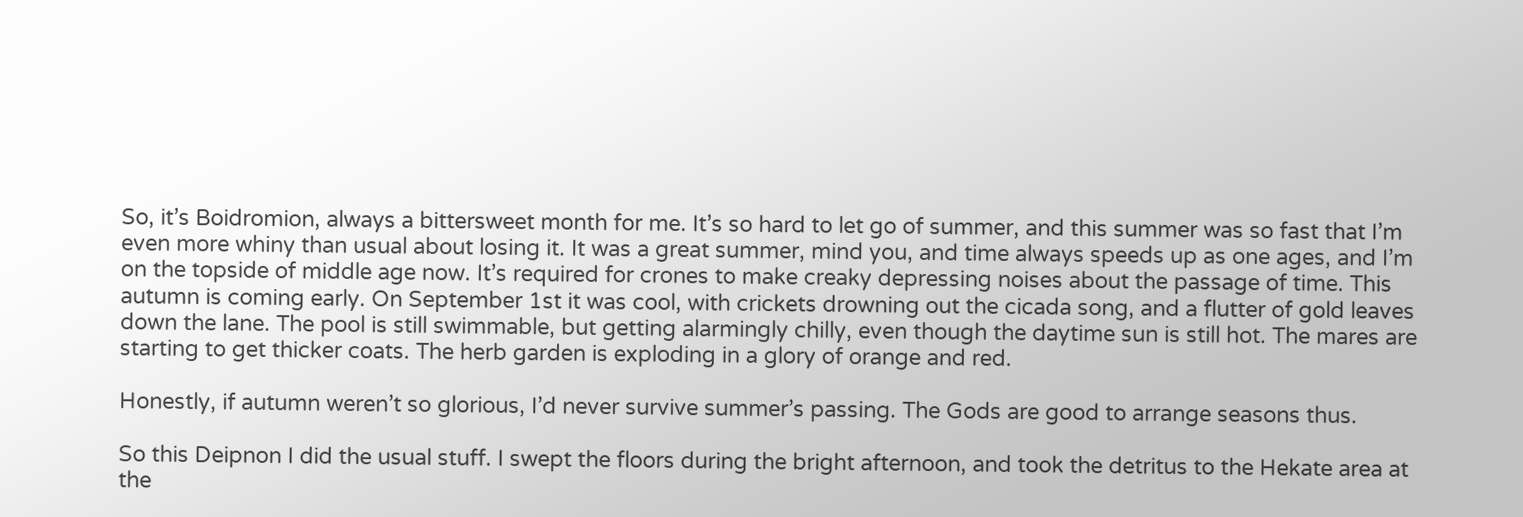So, it’s Boidromion, always a bittersweet month for me. It’s so hard to let go of summer, and this summer was so fast that I’m even more whiny than usual about losing it. It was a great summer, mind you, and time always speeds up as one ages, and I’m on the topside of middle age now. It’s required for crones to make creaky depressing noises about the passage of time. This autumn is coming early. On September 1st it was cool, with crickets drowning out the cicada song, and a flutter of gold leaves down the lane. The pool is still swimmable, but getting alarmingly chilly, even though the daytime sun is still hot. The mares are starting to get thicker coats. The herb garden is exploding in a glory of orange and red.

Honestly, if autumn weren’t so glorious, I’d never survive summer’s passing. The Gods are good to arrange seasons thus.

So this Deipnon I did the usual stuff. I swept the floors during the bright afternoon, and took the detritus to the Hekate area at the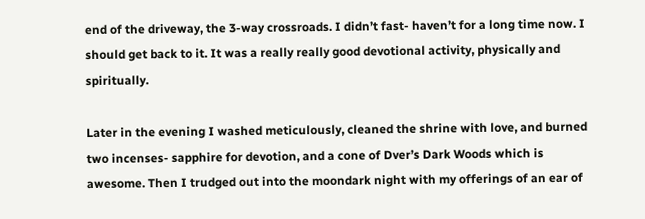end of the driveway, the 3-way crossroads. I didn’t fast- haven’t for a long time now. I should get back to it. It was a really really good devotional activity, physically and spiritually.

Later in the evening I washed meticulously, cleaned the shrine with love, and burned two incenses- sapphire for devotion, and a cone of Dver’s Dark Woods which is awesome. Then I trudged out into the moondark night with my offerings of an ear of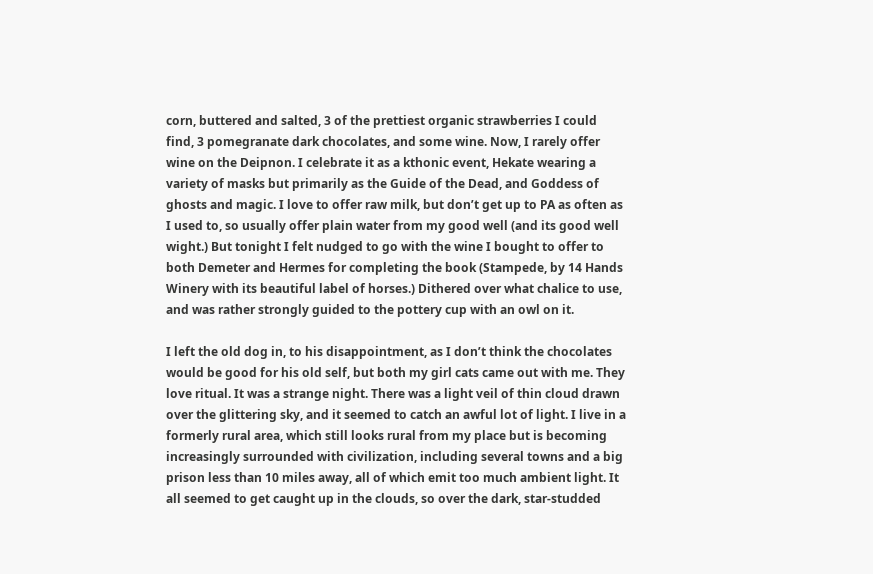corn, buttered and salted, 3 of the prettiest organic strawberries I could find, 3 pomegranate dark chocolates, and some wine. Now, I rarely offer wine on the Deipnon. I celebrate it as a kthonic event, Hekate wearing a variety of masks but primarily as the Guide of the Dead, and Goddess of ghosts and magic. I love to offer raw milk, but don’t get up to PA as often as I used to, so usually offer plain water from my good well (and its good well wight.) But tonight I felt nudged to go with the wine I bought to offer to both Demeter and Hermes for completing the book (Stampede, by 14 Hands Winery with its beautiful label of horses.) Dithered over what chalice to use, and was rather strongly guided to the pottery cup with an owl on it.

I left the old dog in, to his disappointment, as I don’t think the chocolates would be good for his old self, but both my girl cats came out with me. They love ritual. It was a strange night. There was a light veil of thin cloud drawn over the glittering sky, and it seemed to catch an awful lot of light. I live in a formerly rural area, which still looks rural from my place but is becoming increasingly surrounded with civilization, including several towns and a big prison less than 10 miles away, all of which emit too much ambient light. It all seemed to get caught up in the clouds, so over the dark, star-studded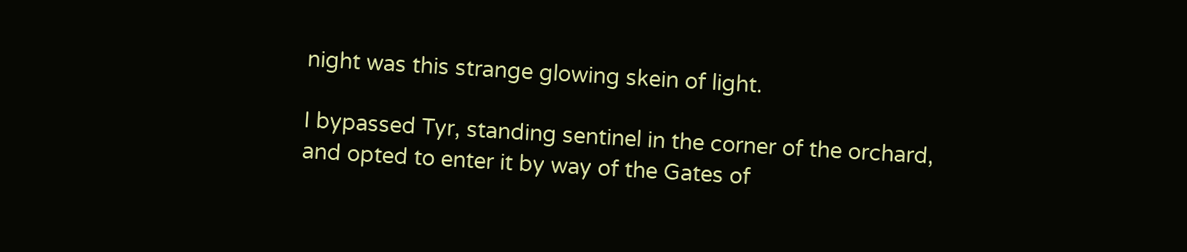night was this strange glowing skein of light.

I bypassed Tyr, standing sentinel in the corner of the orchard, and opted to enter it by way of the Gates of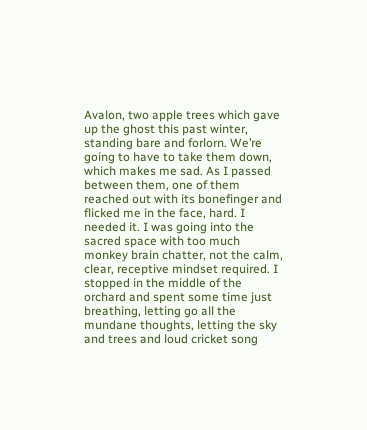Avalon, two apple trees which gave up the ghost this past winter, standing bare and forlorn. We’re going to have to take them down, which makes me sad. As I passed between them, one of them reached out with its bonefinger and flicked me in the face, hard. I needed it. I was going into the sacred space with too much monkey brain chatter, not the calm, clear, receptive mindset required. I stopped in the middle of the orchard and spent some time just breathing, letting go all the mundane thoughts, letting the sky and trees and loud cricket song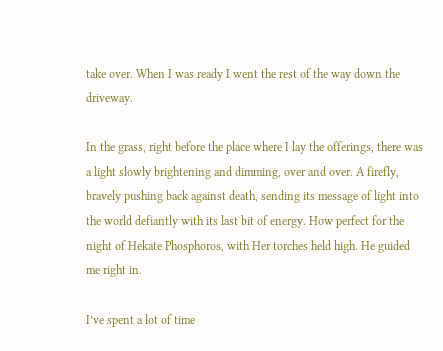take over. When I was ready I went the rest of the way down the driveway.

In the grass, right before the place where I lay the offerings, there was a light slowly brightening and dimming, over and over. A firefly, bravely pushing back against death, sending its message of light into the world defiantly with its last bit of energy. How perfect for the night of Hekate Phosphoros, with Her torches held high. He guided me right in.

I’ve spent a lot of time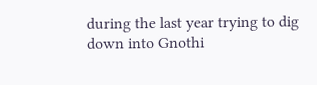during the last year trying to dig down into Gnothi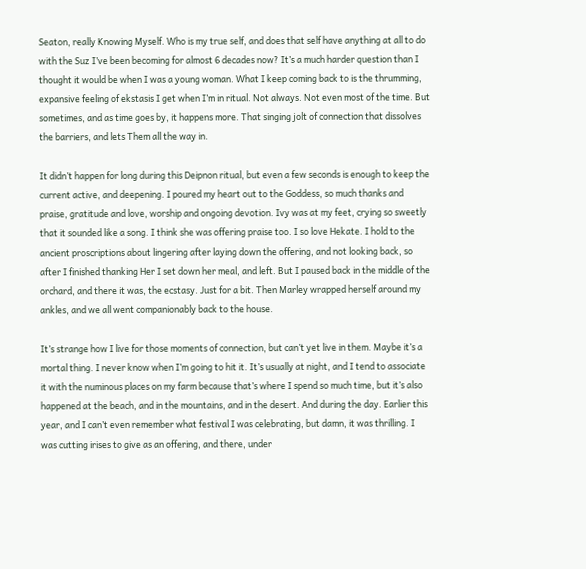Seaton, really Knowing Myself. Who is my true self, and does that self have anything at all to do with the Suz I’ve been becoming for almost 6 decades now? It’s a much harder question than I thought it would be when I was a young woman. What I keep coming back to is the thrumming, expansive feeling of ekstasis I get when I’m in ritual. Not always. Not even most of the time. But sometimes, and as time goes by, it happens more. That singing jolt of connection that dissolves the barriers, and lets Them all the way in.

It didn’t happen for long during this Deipnon ritual, but even a few seconds is enough to keep the current active, and deepening. I poured my heart out to the Goddess, so much thanks and praise, gratitude and love, worship and ongoing devotion. Ivy was at my feet, crying so sweetly that it sounded like a song. I think she was offering praise too. I so love Hekate. I hold to the ancient proscriptions about lingering after laying down the offering, and not looking back, so after I finished thanking Her I set down her meal, and left. But I paused back in the middle of the orchard, and there it was, the ecstasy. Just for a bit. Then Marley wrapped herself around my ankles, and we all went companionably back to the house.

It’s strange how I live for those moments of connection, but can’t yet live in them. Maybe it’s a mortal thing. I never know when I’m going to hit it. It’s usually at night, and I tend to associate it with the numinous places on my farm because that’s where I spend so much time, but it’s also happened at the beach, and in the mountains, and in the desert. And during the day. Earlier this year, and I can’t even remember what festival I was celebrating, but damn, it was thrilling. I was cutting irises to give as an offering, and there, under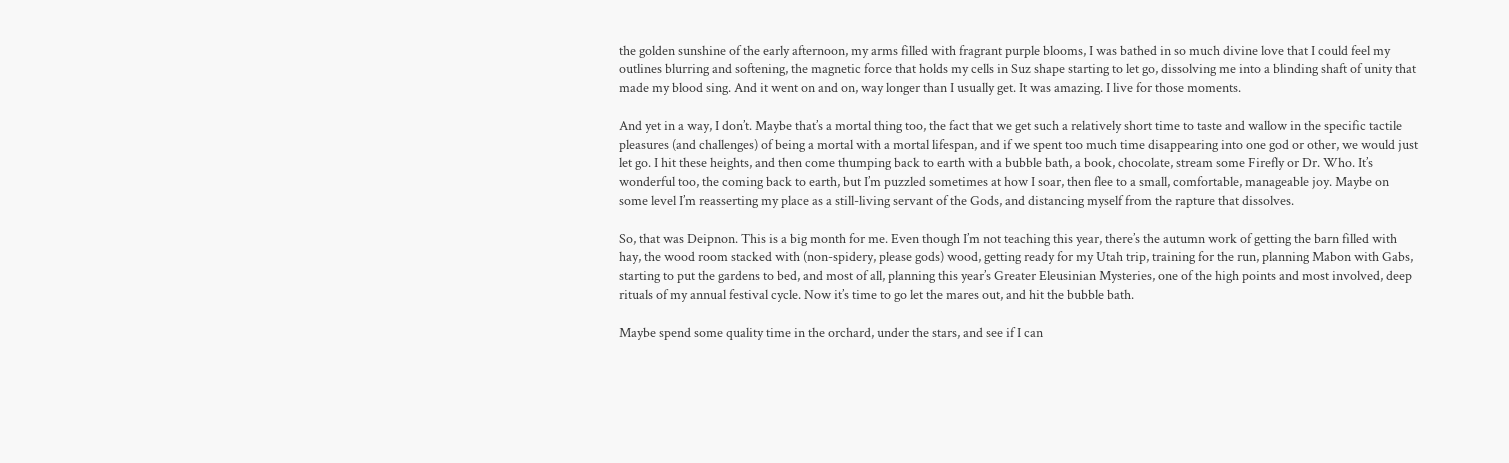the golden sunshine of the early afternoon, my arms filled with fragrant purple blooms, I was bathed in so much divine love that I could feel my outlines blurring and softening, the magnetic force that holds my cells in Suz shape starting to let go, dissolving me into a blinding shaft of unity that made my blood sing. And it went on and on, way longer than I usually get. It was amazing. I live for those moments.

And yet in a way, I don’t. Maybe that’s a mortal thing too, the fact that we get such a relatively short time to taste and wallow in the specific tactile pleasures (and challenges) of being a mortal with a mortal lifespan, and if we spent too much time disappearing into one god or other, we would just let go. I hit these heights, and then come thumping back to earth with a bubble bath, a book, chocolate, stream some Firefly or Dr. Who. It’s wonderful too, the coming back to earth, but I’m puzzled sometimes at how I soar, then flee to a small, comfortable, manageable joy. Maybe on some level I’m reasserting my place as a still-living servant of the Gods, and distancing myself from the rapture that dissolves.

So, that was Deipnon. This is a big month for me. Even though I’m not teaching this year, there’s the autumn work of getting the barn filled with hay, the wood room stacked with (non-spidery, please gods) wood, getting ready for my Utah trip, training for the run, planning Mabon with Gabs, starting to put the gardens to bed, and most of all, planning this year’s Greater Eleusinian Mysteries, one of the high points and most involved, deep rituals of my annual festival cycle. Now it’s time to go let the mares out, and hit the bubble bath.

Maybe spend some quality time in the orchard, under the stars, and see if I can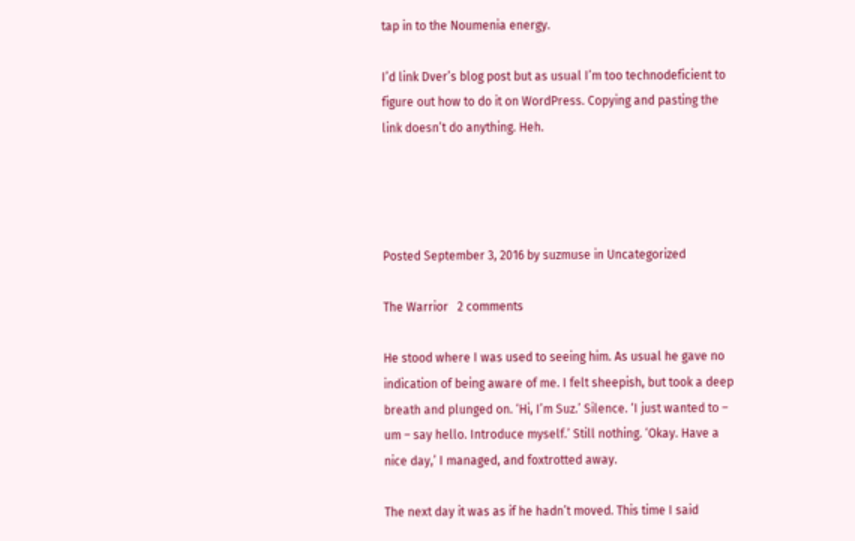tap in to the Noumenia energy.

I’d link Dver’s blog post but as usual I’m too technodeficient to figure out how to do it on WordPress. Copying and pasting the link doesn’t do anything. Heh.




Posted September 3, 2016 by suzmuse in Uncategorized

The Warrior   2 comments

He stood where I was used to seeing him. As usual he gave no indication of being aware of me. I felt sheepish, but took a deep breath and plunged on. ‘Hi, I’m Suz.’ Silence. ‘I just wanted to – um – say hello. Introduce myself.’ Still nothing. ‘Okay. Have a nice day,’ I managed, and foxtrotted away.

The next day it was as if he hadn’t moved. This time I said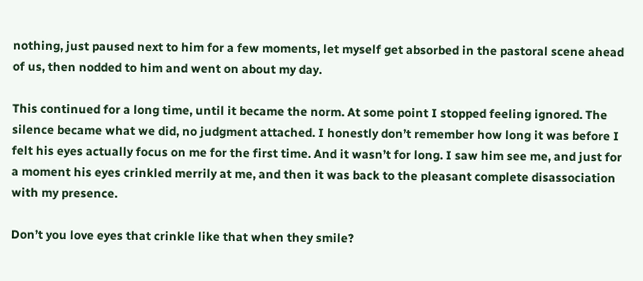nothing, just paused next to him for a few moments, let myself get absorbed in the pastoral scene ahead of us, then nodded to him and went on about my day.

This continued for a long time, until it became the norm. At some point I stopped feeling ignored. The silence became what we did, no judgment attached. I honestly don’t remember how long it was before I felt his eyes actually focus on me for the first time. And it wasn’t for long. I saw him see me, and just for a moment his eyes crinkled merrily at me, and then it was back to the pleasant complete disassociation with my presence.

Don’t you love eyes that crinkle like that when they smile?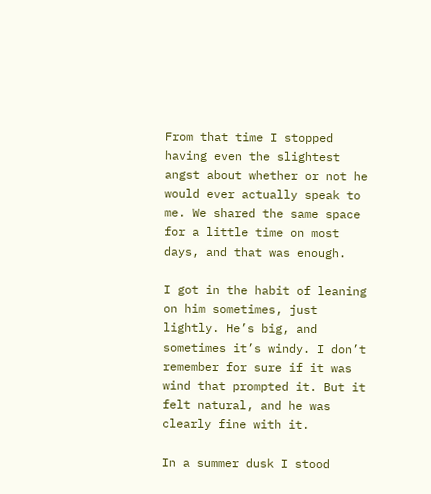From that time I stopped having even the slightest angst about whether or not he would ever actually speak to me. We shared the same space for a little time on most days, and that was enough.

I got in the habit of leaning on him sometimes, just lightly. He’s big, and sometimes it’s windy. I don’t remember for sure if it was wind that prompted it. But it felt natural, and he was clearly fine with it.

In a summer dusk I stood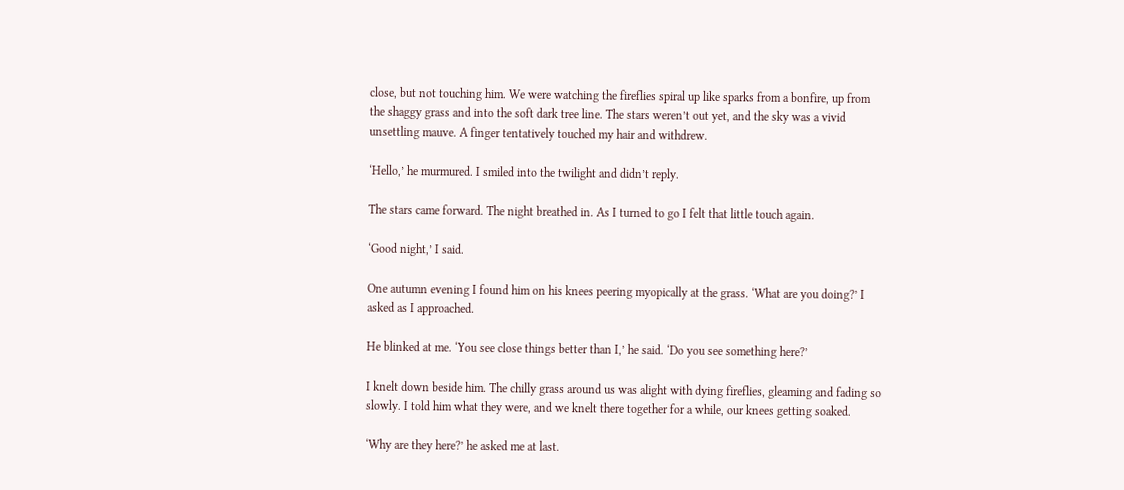close, but not touching him. We were watching the fireflies spiral up like sparks from a bonfire, up from the shaggy grass and into the soft dark tree line. The stars weren’t out yet, and the sky was a vivid unsettling mauve. A finger tentatively touched my hair and withdrew.

‘Hello,’ he murmured. I smiled into the twilight and didn’t reply.

The stars came forward. The night breathed in. As I turned to go I felt that little touch again.

‘Good night,’ I said.

One autumn evening I found him on his knees peering myopically at the grass. ‘What are you doing?’ I asked as I approached.

He blinked at me. ‘You see close things better than I,’ he said. ‘Do you see something here?’

I knelt down beside him. The chilly grass around us was alight with dying fireflies, gleaming and fading so slowly. I told him what they were, and we knelt there together for a while, our knees getting soaked.

‘Why are they here?’ he asked me at last.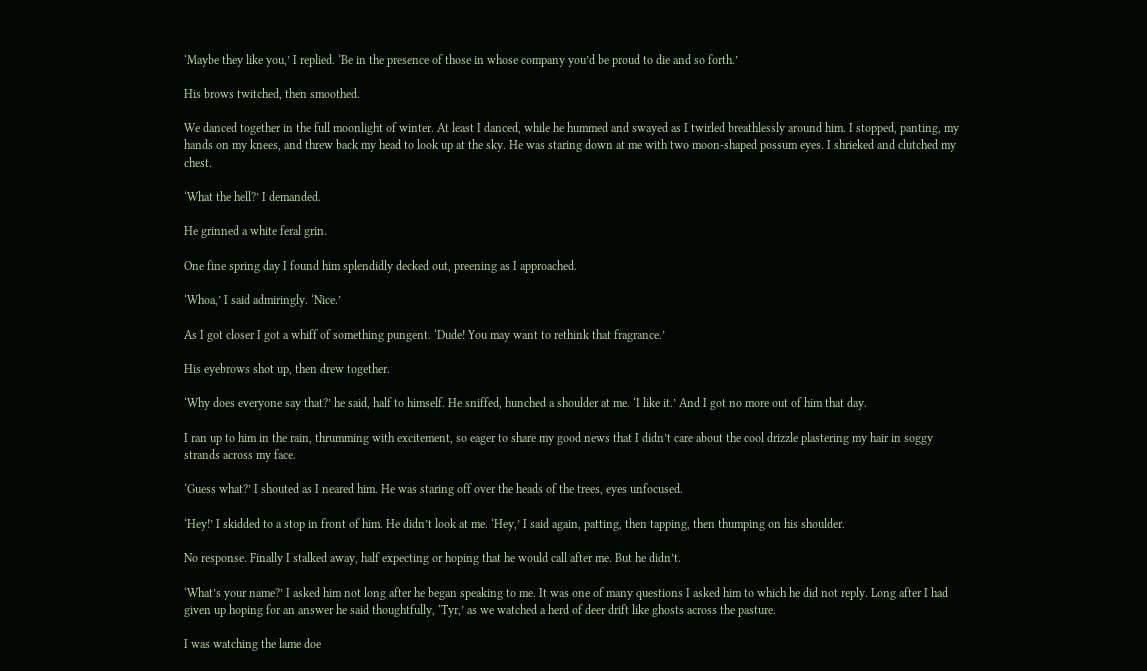‘Maybe they like you,’ I replied. ‘Be in the presence of those in whose company you’d be proud to die and so forth.’

His brows twitched, then smoothed.

We danced together in the full moonlight of winter. At least I danced, while he hummed and swayed as I twirled breathlessly around him. I stopped, panting, my hands on my knees, and threw back my head to look up at the sky. He was staring down at me with two moon-shaped possum eyes. I shrieked and clutched my chest.

‘What the hell?’ I demanded.

He grinned a white feral grin.

One fine spring day I found him splendidly decked out, preening as I approached.

‘Whoa,’ I said admiringly. ‘Nice.’

As I got closer I got a whiff of something pungent. ‘Dude! You may want to rethink that fragrance.’

His eyebrows shot up, then drew together.

‘Why does everyone say that?’ he said, half to himself. He sniffed, hunched a shoulder at me. ‘I like it.’ And I got no more out of him that day.

I ran up to him in the rain, thrumming with excitement, so eager to share my good news that I didn’t care about the cool drizzle plastering my hair in soggy strands across my face.

‘Guess what?’ I shouted as I neared him. He was staring off over the heads of the trees, eyes unfocused.

‘Hey!’ I skidded to a stop in front of him. He didn’t look at me. ‘Hey,’ I said again, patting, then tapping, then thumping on his shoulder.

No response. Finally I stalked away, half expecting or hoping that he would call after me. But he didn’t.

‘What’s your name?’ I asked him not long after he began speaking to me. It was one of many questions I asked him to which he did not reply. Long after I had given up hoping for an answer he said thoughtfully, ‘Tyr,’ as we watched a herd of deer drift like ghosts across the pasture.

I was watching the lame doe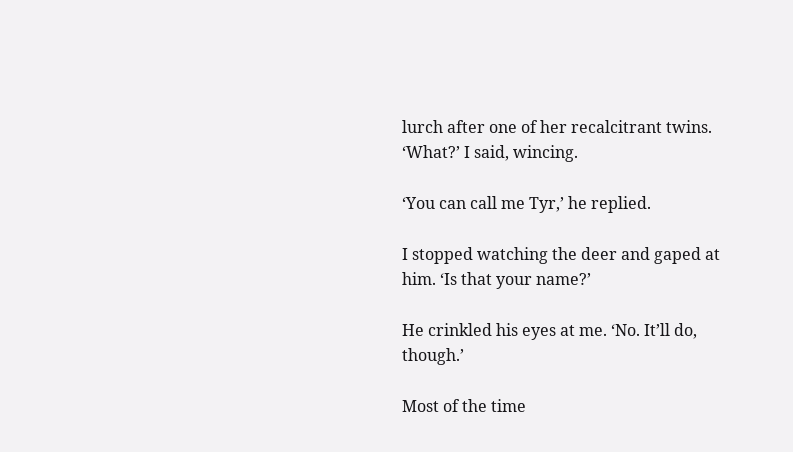lurch after one of her recalcitrant twins. ‘What?’ I said, wincing.

‘You can call me Tyr,’ he replied.

I stopped watching the deer and gaped at him. ‘Is that your name?’

He crinkled his eyes at me. ‘No. It’ll do, though.’

Most of the time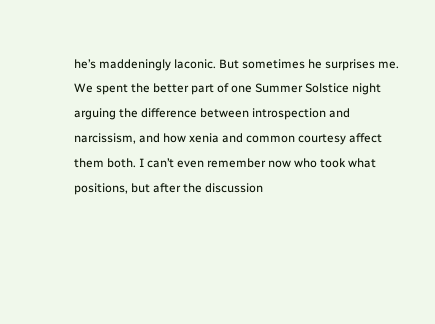he’s maddeningly laconic. But sometimes he surprises me. We spent the better part of one Summer Solstice night arguing the difference between introspection and narcissism, and how xenia and common courtesy affect them both. I can’t even remember now who took what positions, but after the discussion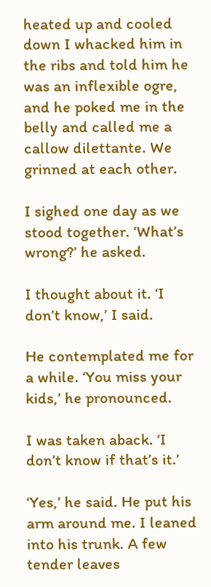heated up and cooled down I whacked him in the ribs and told him he was an inflexible ogre, and he poked me in the belly and called me a callow dilettante. We grinned at each other.

I sighed one day as we stood together. ‘What’s wrong?’ he asked.

I thought about it. ‘I don’t know,’ I said.

He contemplated me for a while. ‘You miss your kids,’ he pronounced.

I was taken aback. ‘I don’t know if that’s it.’

‘Yes,’ he said. He put his arm around me. I leaned into his trunk. A few tender leaves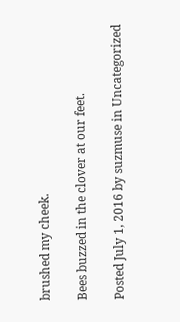brushed my cheek.

Bees buzzed in the clover at our feet.

Posted July 1, 2016 by suzmuse in Uncategorized